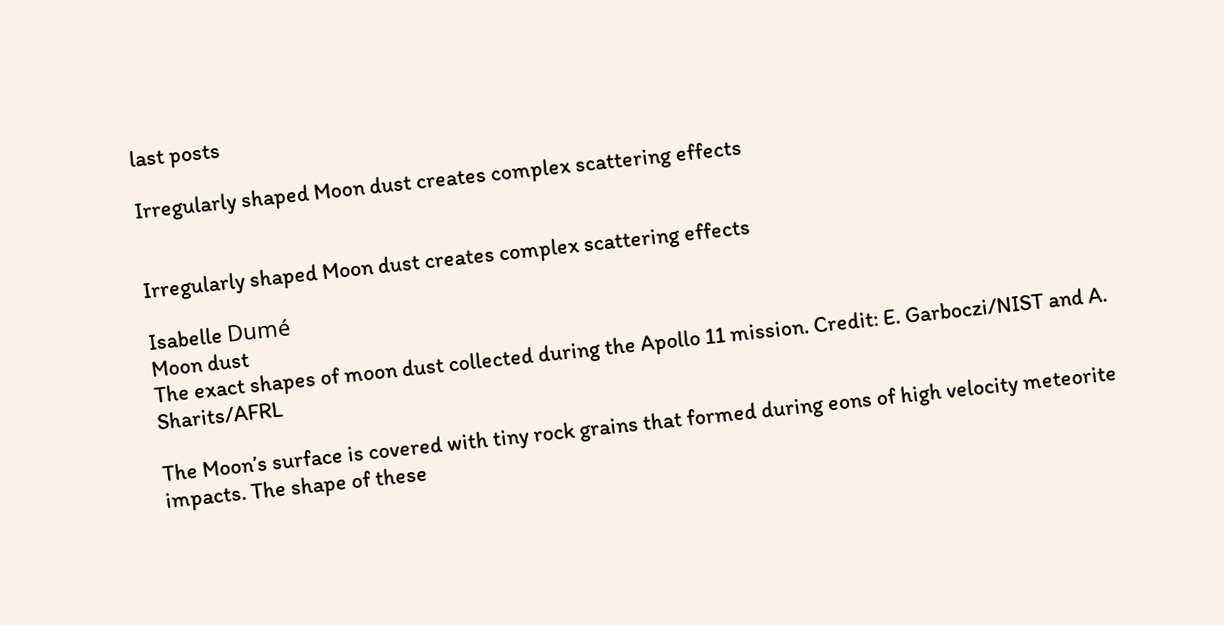last posts

Irregularly shaped Moon dust creates complex scattering effects


Irregularly shaped Moon dust creates complex scattering effects

Isabelle Dumé
Moon dust
The exact shapes of moon dust collected during the Apollo 11 mission. Credit: E. Garboczi/NIST and A. Sharits/AFRL

The Moon’s surface is covered with tiny rock grains that formed during eons of high velocity meteorite impacts. The shape of these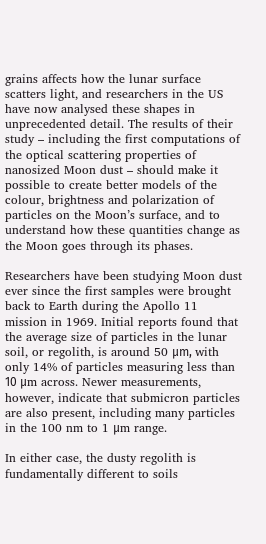grains affects how the lunar surface scatters light, and researchers in the US have now analysed these shapes in unprecedented detail. The results of their study – including the first computations of the optical scattering properties of nanosized Moon dust – should make it possible to create better models of the colour, brightness and polarization of particles on the Moon’s surface, and to understand how these quantities change as the Moon goes through its phases.

Researchers have been studying Moon dust ever since the first samples were brought back to Earth during the Apollo 11 mission in 1969. Initial reports found that the average size of particles in the lunar soil, or regolith, is around 50 μm, with only 14% of particles measuring less than 10 μm across. Newer measurements, however, indicate that submicron particles are also present, including many particles in the 100 nm to 1 μm range.

In either case, the dusty regolith is fundamentally different to soils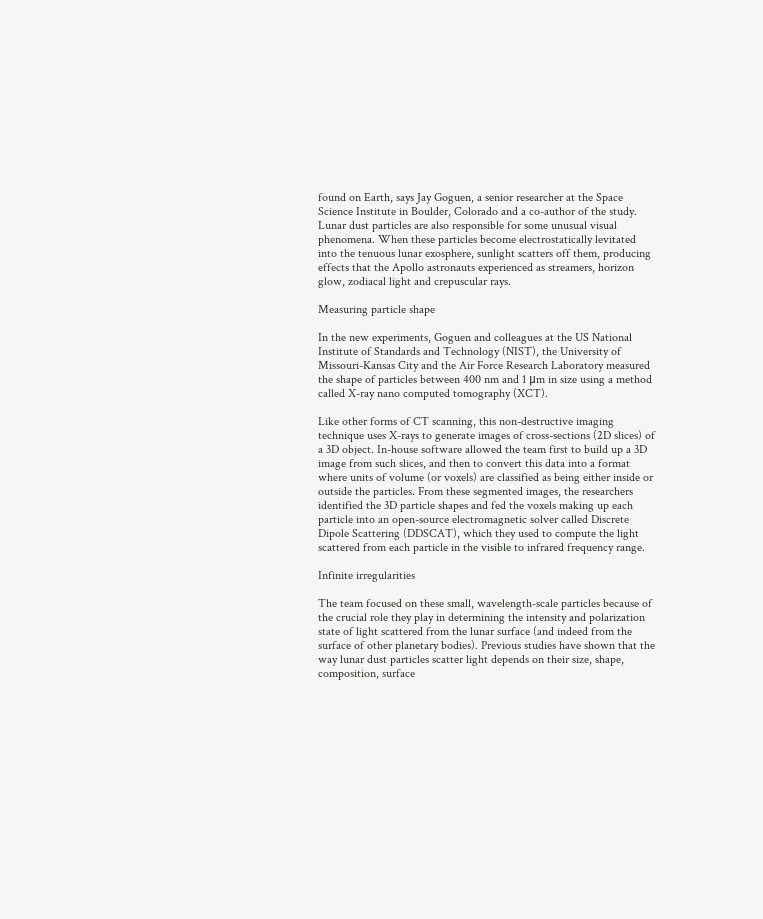found on Earth, says Jay Goguen, a senior researcher at the Space Science Institute in Boulder, Colorado and a co-author of the study. Lunar dust particles are also responsible for some unusual visual phenomena. When these particles become electrostatically levitated into the tenuous lunar exosphere, sunlight scatters off them, producing effects that the Apollo astronauts experienced as streamers, horizon glow, zodiacal light and crepuscular rays.

Measuring particle shape

In the new experiments, Goguen and colleagues at the US National Institute of Standards and Technology (NIST), the University of Missouri-Kansas City and the Air Force Research Laboratory measured the shape of particles between 400 nm and 1 μm in size using a method called X-ray nano computed tomography (XCT).

Like other forms of CT scanning, this non-destructive imaging technique uses X-rays to generate images of cross-sections (2D slices) of a 3D object. In-house software allowed the team first to build up a 3D image from such slices, and then to convert this data into a format where units of volume (or voxels) are classified as being either inside or outside the particles. From these segmented images, the researchers identified the 3D particle shapes and fed the voxels making up each particle into an open-source electromagnetic solver called Discrete Dipole Scattering (DDSCAT), which they used to compute the light scattered from each particle in the visible to infrared frequency range.

Infinite irregularities

The team focused on these small, wavelength-scale particles because of the crucial role they play in determining the intensity and polarization state of light scattered from the lunar surface (and indeed from the surface of other planetary bodies). Previous studies have shown that the way lunar dust particles scatter light depends on their size, shape, composition, surface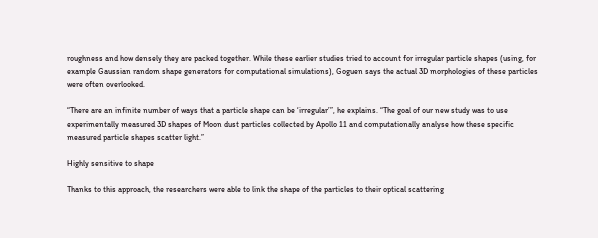roughness and how densely they are packed together. While these earlier studies tried to account for irregular particle shapes (using, for example Gaussian random shape generators for computational simulations), Goguen says the actual 3D morphologies of these particles were often overlooked.

“There are an infinite number of ways that a particle shape can be ‘irregular’”, he explains. “The goal of our new study was to use experimentally measured 3D shapes of Moon dust particles collected by Apollo 11 and computationally analyse how these specific measured particle shapes scatter light.”

Highly sensitive to shape

Thanks to this approach, the researchers were able to link the shape of the particles to their optical scattering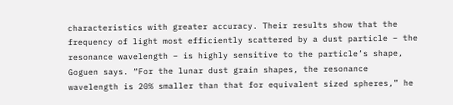characteristics with greater accuracy. Their results show that the frequency of light most efficiently scattered by a dust particle – the resonance wavelength – is highly sensitive to the particle’s shape, Goguen says. “For the lunar dust grain shapes, the resonance wavelength is 20% smaller than that for equivalent sized spheres,” he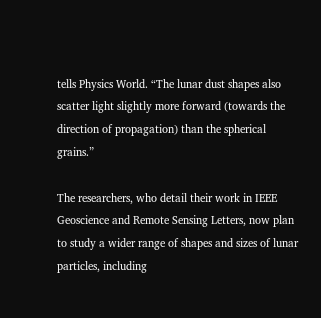tells Physics World. “The lunar dust shapes also scatter light slightly more forward (towards the direction of propagation) than the spherical grains.”

The researchers, who detail their work in IEEE Geoscience and Remote Sensing Letters, now plan to study a wider range of shapes and sizes of lunar particles, including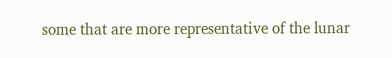some that are more representative of the lunar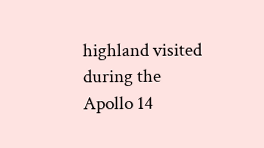highland visited during the Apollo 14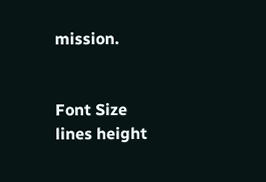mission.


Font Size
lines height